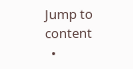Jump to content
  •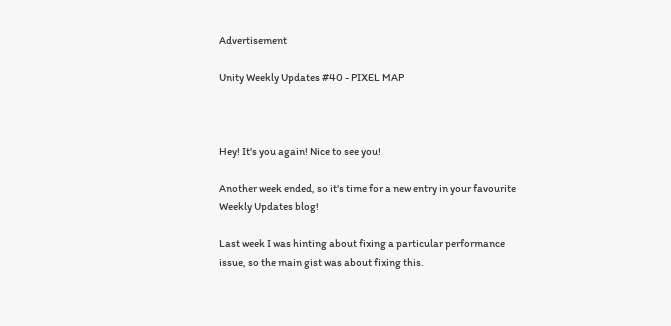Advertisement

Unity Weekly Updates #40 - PIXEL MAP



Hey! It's you again! Nice to see you!

Another week ended, so it's time for a new entry in your favourite Weekly Updates blog!

Last week I was hinting about fixing a particular performance issue, so the main gist was about fixing this.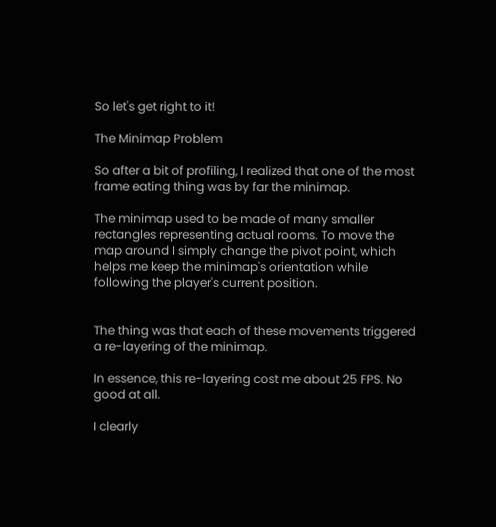So let's get right to it!

The Minimap Problem

So after a bit of profiling, I realized that one of the most frame eating thing was by far the minimap.

The minimap used to be made of many smaller rectangles representing actual rooms. To move the map around I simply change the pivot point, which helps me keep the minimap's orientation while following the player's current position.


The thing was that each of these movements triggered a re-layering of the minimap.

In essence, this re-layering cost me about 25 FPS. No good at all.

I clearly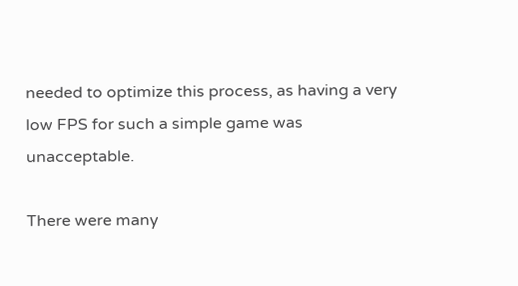needed to optimize this process, as having a very low FPS for such a simple game was unacceptable.

There were many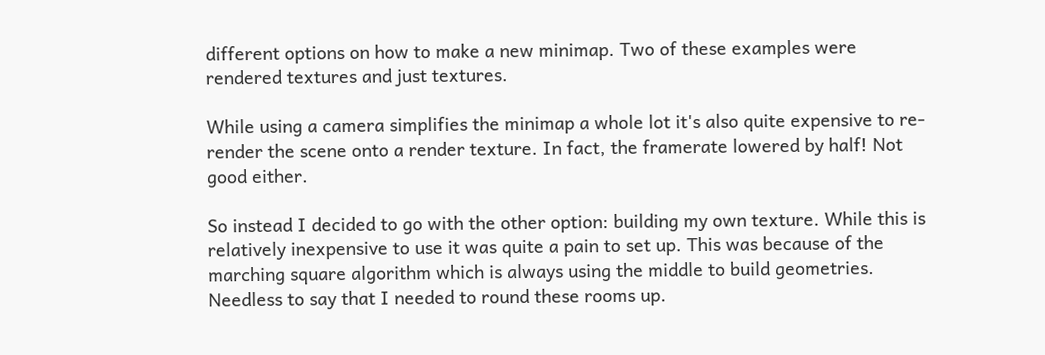different options on how to make a new minimap. Two of these examples were rendered textures and just textures.

While using a camera simplifies the minimap a whole lot it's also quite expensive to re-render the scene onto a render texture. In fact, the framerate lowered by half! Not good either.

So instead I decided to go with the other option: building my own texture. While this is relatively inexpensive to use it was quite a pain to set up. This was because of the marching square algorithm which is always using the middle to build geometries. Needless to say that I needed to round these rooms up.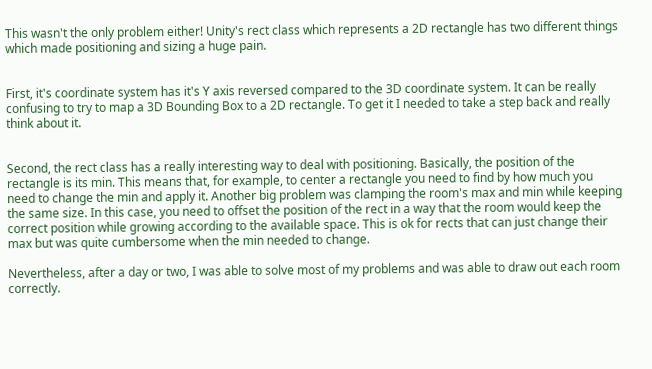This wasn't the only problem either! Unity's rect class which represents a 2D rectangle has two different things which made positioning and sizing a huge pain.


First, it's coordinate system has it's Y axis reversed compared to the 3D coordinate system. It can be really confusing to try to map a 3D Bounding Box to a 2D rectangle. To get it I needed to take a step back and really think about it.


Second, the rect class has a really interesting way to deal with positioning. Basically, the position of the rectangle is its min. This means that, for example, to center a rectangle you need to find by how much you need to change the min and apply it. Another big problem was clamping the room's max and min while keeping the same size. In this case, you need to offset the position of the rect in a way that the room would keep the correct position while growing according to the available space. This is ok for rects that can just change their max but was quite cumbersome when the min needed to change.

Nevertheless, after a day or two, I was able to solve most of my problems and was able to draw out each room correctly.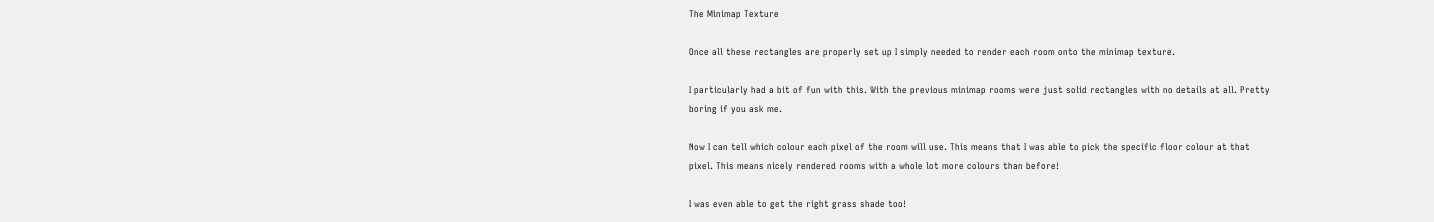The Minimap Texture

Once all these rectangles are properly set up I simply needed to render each room onto the minimap texture.

I particularly had a bit of fun with this. With the previous minimap rooms were just solid rectangles with no details at all. Pretty boring if you ask me.

Now I can tell which colour each pixel of the room will use. This means that I was able to pick the specific floor colour at that pixel. This means nicely rendered rooms with a whole lot more colours than before!

I was even able to get the right grass shade too!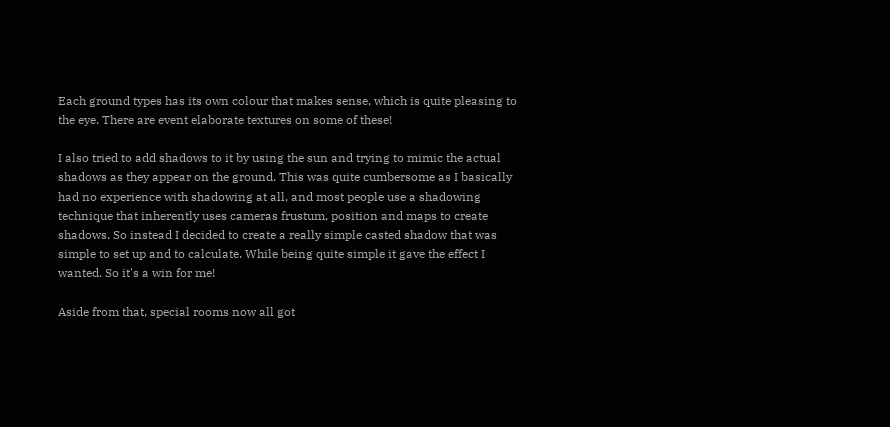Each ground types has its own colour that makes sense, which is quite pleasing to the eye. There are event elaborate textures on some of these!

I also tried to add shadows to it by using the sun and trying to mimic the actual shadows as they appear on the ground. This was quite cumbersome as I basically had no experience with shadowing at all, and most people use a shadowing technique that inherently uses cameras frustum, position and maps to create shadows. So instead I decided to create a really simple casted shadow that was simple to set up and to calculate. While being quite simple it gave the effect I wanted. So it's a win for me!

Aside from that, special rooms now all got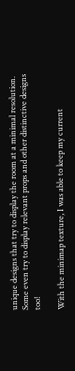unique designs that try to display the room at a minimal resolution. Some even try to display relevant props and other distinctive designs too!

With the minimap texture, I was able to keep my current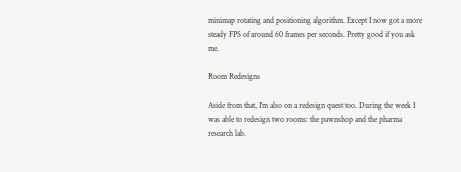minimap rotating and positioning algorithm. Except I now got a more steady FPS of around 60 frames per seconds. Pretty good if you ask me.

Room Redesigns

Aside from that, I'm also on a redesign quest too. During the week I was able to redesign two rooms: the pawnshop and the pharma research lab.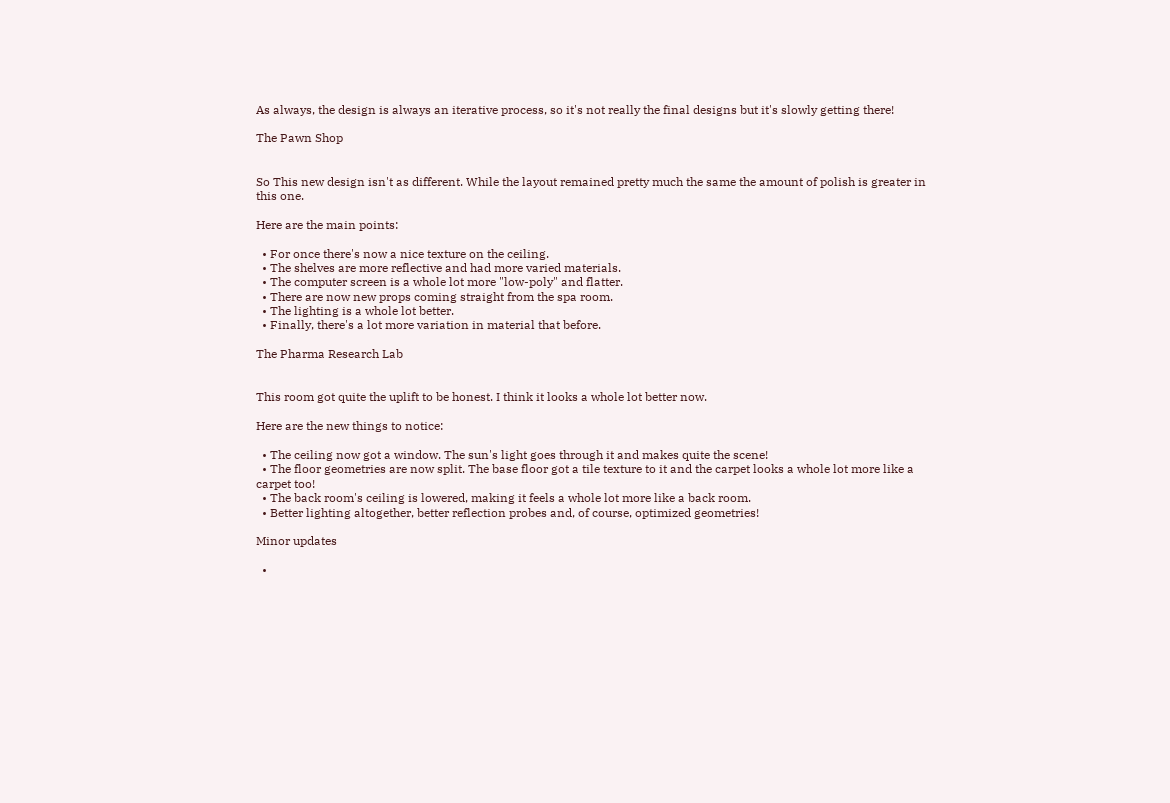As always, the design is always an iterative process, so it's not really the final designs but it's slowly getting there!

The Pawn Shop


So This new design isn't as different. While the layout remained pretty much the same the amount of polish is greater in this one.

Here are the main points:

  • For once there's now a nice texture on the ceiling.
  • The shelves are more reflective and had more varied materials.
  • The computer screen is a whole lot more "low-poly" and flatter.
  • There are now new props coming straight from the spa room.
  • The lighting is a whole lot better.
  • Finally, there's a lot more variation in material that before.

The Pharma Research Lab


This room got quite the uplift to be honest. I think it looks a whole lot better now.

Here are the new things to notice:

  • The ceiling now got a window. The sun's light goes through it and makes quite the scene!
  • The floor geometries are now split. The base floor got a tile texture to it and the carpet looks a whole lot more like a carpet too!
  • The back room's ceiling is lowered, making it feels a whole lot more like a back room.
  • Better lighting altogether, better reflection probes and, of course, optimized geometries!

Minor updates

  •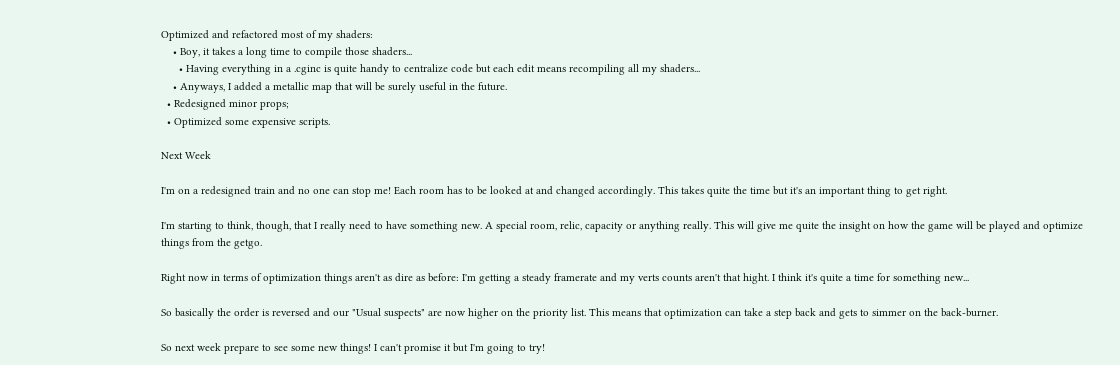Optimized and refactored most of my shaders:
    • Boy, it takes a long time to compile those shaders...
      • Having everything in a .cginc is quite handy to centralize code but each edit means recompiling all my shaders...
    • Anyways, I added a metallic map that will be surely useful in the future.
  • Redesigned minor props;
  • Optimized some expensive scripts.

Next Week

I'm on a redesigned train and no one can stop me! Each room has to be looked at and changed accordingly. This takes quite the time but it's an important thing to get right.

I'm starting to think, though, that I really need to have something new. A special room, relic, capacity or anything really. This will give me quite the insight on how the game will be played and optimize things from the getgo.

Right now in terms of optimization things aren't as dire as before: I'm getting a steady framerate and my verts counts aren't that hight. I think it's quite a time for something new...

So basically the order is reversed and our "Usual suspects" are now higher on the priority list. This means that optimization can take a step back and gets to simmer on the back-burner.

So next week prepare to see some new things! I can't promise it but I'm going to try!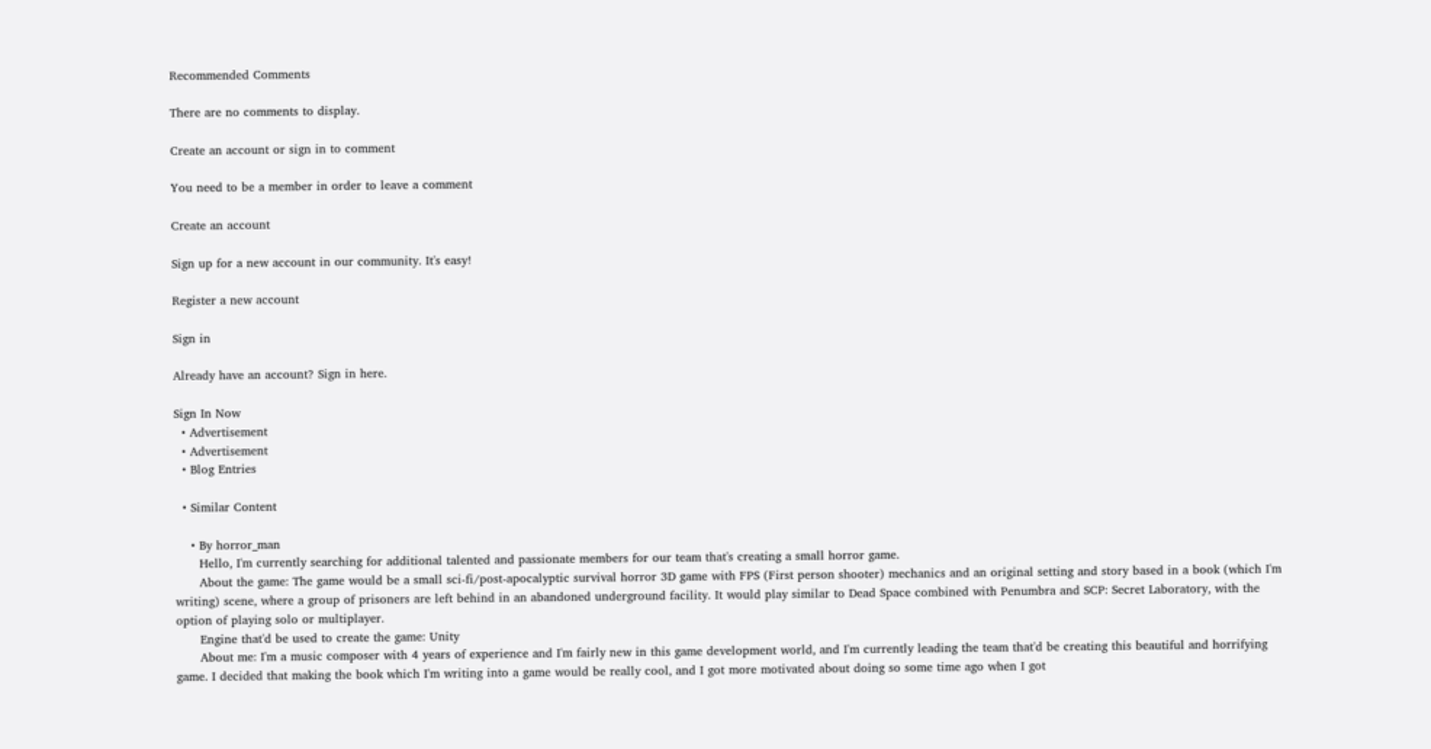Recommended Comments

There are no comments to display.

Create an account or sign in to comment

You need to be a member in order to leave a comment

Create an account

Sign up for a new account in our community. It's easy!

Register a new account

Sign in

Already have an account? Sign in here.

Sign In Now
  • Advertisement
  • Advertisement
  • Blog Entries

  • Similar Content

    • By horror_man
      Hello, I'm currently searching for additional talented and passionate members for our team that's creating a small horror game.
      About the game: The game would be a small sci-fi/post-apocalyptic survival horror 3D game with FPS (First person shooter) mechanics and an original setting and story based in a book (which I'm writing) scene, where a group of prisoners are left behind in an abandoned underground facility. It would play similar to Dead Space combined with Penumbra and SCP: Secret Laboratory, with the option of playing solo or multiplayer.
      Engine that'd be used to create the game: Unity
      About me: I'm a music composer with 4 years of experience and I'm fairly new in this game development world, and I'm currently leading the team that'd be creating this beautiful and horrifying game. I decided that making the book which I'm writing into a game would be really cool, and I got more motivated about doing so some time ago when I got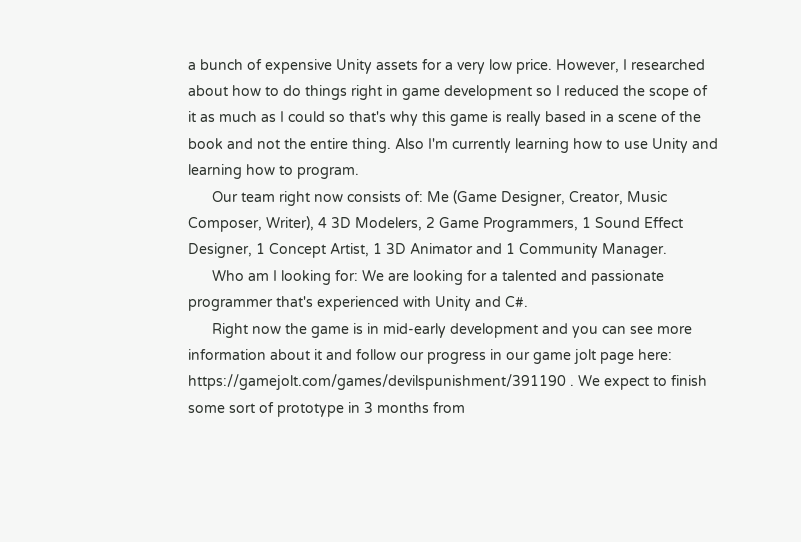a bunch of expensive Unity assets for a very low price. However, I researched about how to do things right in game development so I reduced the scope of it as much as I could so that's why this game is really based in a scene of the book and not the entire thing. Also I'm currently learning how to use Unity and learning how to program.
      Our team right now consists of: Me (Game Designer, Creator, Music Composer, Writer), 4 3D Modelers, 2 Game Programmers, 1 Sound Effect Designer, 1 Concept Artist, 1 3D Animator and 1 Community Manager.
      Who am I looking for: We are looking for a talented and passionate programmer that's experienced with Unity and C#.
      Right now the game is in mid-early development and you can see more information about it and follow our progress in our game jolt page here: https://gamejolt.com/games/devilspunishment/391190 . We expect to finish some sort of prototype in 3 months from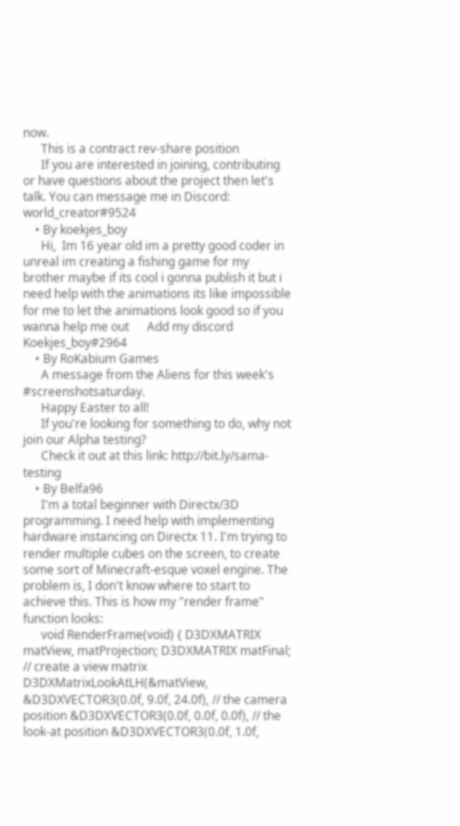now.
      This is a contract rev-share position
      If you are interested in joining, contributing or have questions about the project then let's talk. You can message me in Discord: world_creator#9524
    • By koekjes_boy
      Hi,  Im 16 year old im a pretty good coder in unreal im creating a fishing game for my brother maybe if its cool i gonna publish it but i need help with the animations its like impossible for me to let the animations look good so if you wanna help me out      Add my discord    Koekjes_boy#2964
    • By RoKabium Games
      A message from the Aliens for this week's #screenshotsaturday.
      Happy Easter to all!
      If you're looking for something to do, why not join our Alpha testing?
      Check it out at this link: http://bit.ly/sama-testing
    • By Belfa96
      I'm a total beginner with Directx/3D programming. I need help with implementing hardware instancing on Directx 11. I'm trying to render multiple cubes on the screen, to create some sort of Minecraft-esque voxel engine. The problem is, I don't know where to start to achieve this. This is how my "render frame" function looks:
      void RenderFrame(void) { D3DXMATRIX matView, matProjection; D3DXMATRIX matFinal; // create a view matrix D3DXMatrixLookAtLH(&matView, &D3DXVECTOR3(0.0f, 9.0f, 24.0f), // the camera position &D3DXVECTOR3(0.0f, 0.0f, 0.0f), // the look-at position &D3DXVECTOR3(0.0f, 1.0f,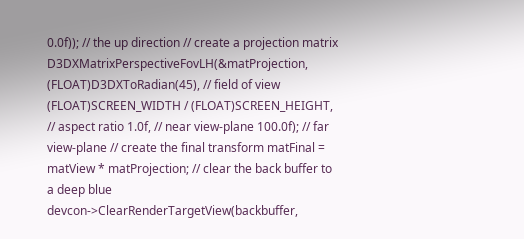0.0f)); // the up direction // create a projection matrix D3DXMatrixPerspectiveFovLH(&matProjection, (FLOAT)D3DXToRadian(45), // field of view (FLOAT)SCREEN_WIDTH / (FLOAT)SCREEN_HEIGHT, // aspect ratio 1.0f, // near view-plane 100.0f); // far view-plane // create the final transform matFinal = matView * matProjection; // clear the back buffer to a deep blue devcon->ClearRenderTargetView(backbuffer,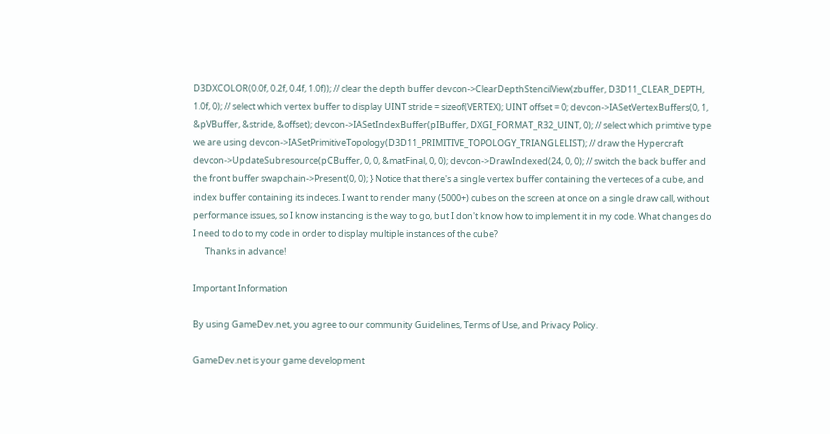D3DXCOLOR(0.0f, 0.2f, 0.4f, 1.0f)); // clear the depth buffer devcon->ClearDepthStencilView(zbuffer, D3D11_CLEAR_DEPTH, 1.0f, 0); // select which vertex buffer to display UINT stride = sizeof(VERTEX); UINT offset = 0; devcon->IASetVertexBuffers(0, 1, &pVBuffer, &stride, &offset); devcon->IASetIndexBuffer(pIBuffer, DXGI_FORMAT_R32_UINT, 0); // select which primtive type we are using devcon->IASetPrimitiveTopology(D3D11_PRIMITIVE_TOPOLOGY_TRIANGLELIST); // draw the Hypercraft devcon->UpdateSubresource(pCBuffer, 0, 0, &matFinal, 0, 0); devcon->DrawIndexed(24, 0, 0); // switch the back buffer and the front buffer swapchain->Present(0, 0); } Notice that there's a single vertex buffer containing the verteces of a cube, and index buffer containing its indeces. I want to render many (5000+) cubes on the screen at once on a single draw call, without performance issues, so I know instancing is the way to go, but I don't know how to implement it in my code. What changes do I need to do to my code in order to display multiple instances of the cube?
      Thanks in advance!

Important Information

By using GameDev.net, you agree to our community Guidelines, Terms of Use, and Privacy Policy.

GameDev.net is your game development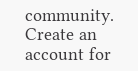community. Create an account for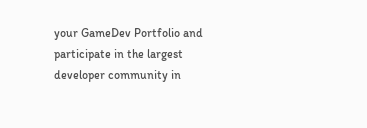your GameDev Portfolio and participate in the largest developer community in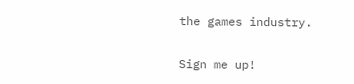the games industry.

Sign me up!